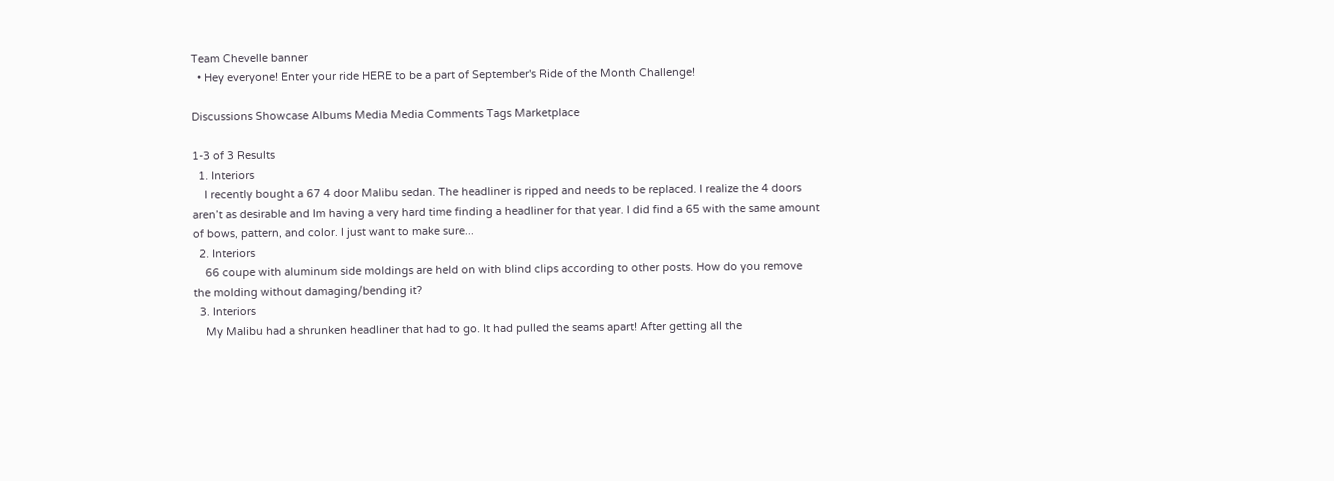Team Chevelle banner
  • Hey everyone! Enter your ride HERE to be a part of September's Ride of the Month Challenge!

Discussions Showcase Albums Media Media Comments Tags Marketplace

1-3 of 3 Results
  1. Interiors
    I recently bought a 67 4 door Malibu sedan. The headliner is ripped and needs to be replaced. I realize the 4 doors aren’t as desirable and Im having a very hard time finding a headliner for that year. I did find a 65 with the same amount of bows, pattern, and color. I just want to make sure...
  2. Interiors
    66 coupe with aluminum side moldings are held on with blind clips according to other posts. How do you remove the molding without damaging/bending it?
  3. Interiors
    My Malibu had a shrunken headliner that had to go. It had pulled the seams apart! After getting all the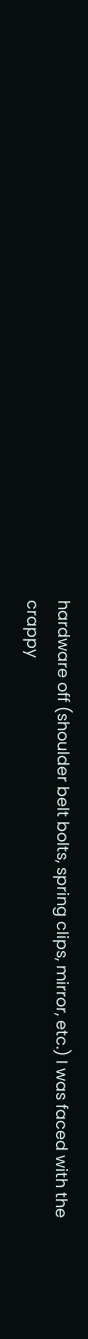hardware off (shoulder belt bolts, spring clips, mirror, etc.) I was faced with the crappy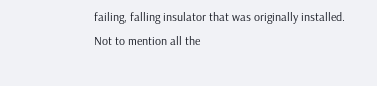failing, falling insulator that was originally installed. Not to mention all the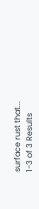surface rust that...
1-3 of 3 Results